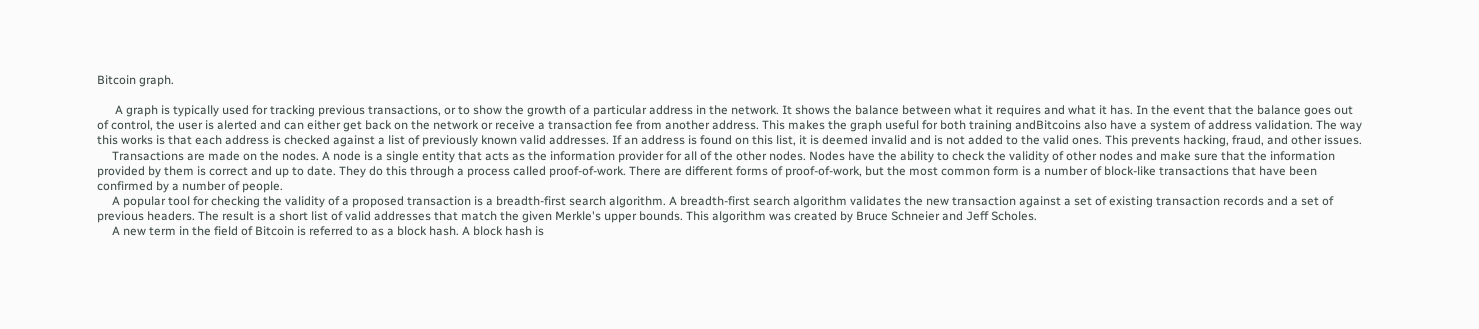Bitcoin graph.

      A graph is typically used for tracking previous transactions, or to show the growth of a particular address in the network. It shows the balance between what it requires and what it has. In the event that the balance goes out of control, the user is alerted and can either get back on the network or receive a transaction fee from another address. This makes the graph useful for both training andBitcoins also have a system of address validation. The way this works is that each address is checked against a list of previously known valid addresses. If an address is found on this list, it is deemed invalid and is not added to the valid ones. This prevents hacking, fraud, and other issues.
     Transactions are made on the nodes. A node is a single entity that acts as the information provider for all of the other nodes. Nodes have the ability to check the validity of other nodes and make sure that the information provided by them is correct and up to date. They do this through a process called proof-of-work. There are different forms of proof-of-work, but the most common form is a number of block-like transactions that have been confirmed by a number of people.
     A popular tool for checking the validity of a proposed transaction is a breadth-first search algorithm. A breadth-first search algorithm validates the new transaction against a set of existing transaction records and a set of previous headers. The result is a short list of valid addresses that match the given Merkle's upper bounds. This algorithm was created by Bruce Schneier and Jeff Scholes.
     A new term in the field of Bitcoin is referred to as a block hash. A block hash is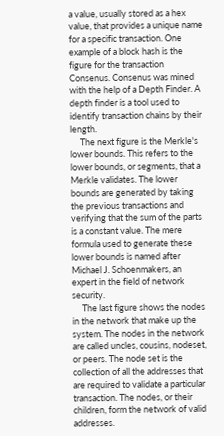a value, usually stored as a hex value, that provides a unique name for a specific transaction. One example of a block hash is the figure for the transaction Consenus. Consenus was mined with the help of a Depth Finder. A depth finder is a tool used to identify transaction chains by their length.
     The next figure is the Merkle's lower bounds. This refers to the lower bounds, or segments, that a Merkle validates. The lower bounds are generated by taking the previous transactions and verifying that the sum of the parts is a constant value. The mere formula used to generate these lower bounds is named after Michael J. Schoenmakers, an expert in the field of network security.
     The last figure shows the nodes in the network that make up the system. The nodes in the network are called uncles, cousins, nodeset, or peers. The node set is the collection of all the addresses that are required to validate a particular transaction. The nodes, or their children, form the network of valid addresses.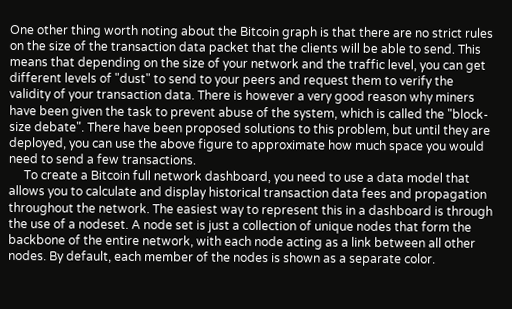One other thing worth noting about the Bitcoin graph is that there are no strict rules on the size of the transaction data packet that the clients will be able to send. This means that depending on the size of your network and the traffic level, you can get different levels of "dust" to send to your peers and request them to verify the validity of your transaction data. There is however a very good reason why miners have been given the task to prevent abuse of the system, which is called the "block-size debate". There have been proposed solutions to this problem, but until they are deployed, you can use the above figure to approximate how much space you would need to send a few transactions.
     To create a Bitcoin full network dashboard, you need to use a data model that allows you to calculate and display historical transaction data fees and propagation throughout the network. The easiest way to represent this in a dashboard is through the use of a nodeset. A node set is just a collection of unique nodes that form the backbone of the entire network, with each node acting as a link between all other nodes. By default, each member of the nodes is shown as a separate color.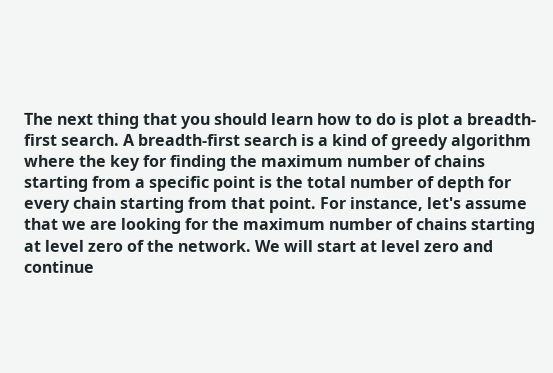The next thing that you should learn how to do is plot a breadth-first search. A breadth-first search is a kind of greedy algorithm where the key for finding the maximum number of chains starting from a specific point is the total number of depth for every chain starting from that point. For instance, let's assume that we are looking for the maximum number of chains starting at level zero of the network. We will start at level zero and continue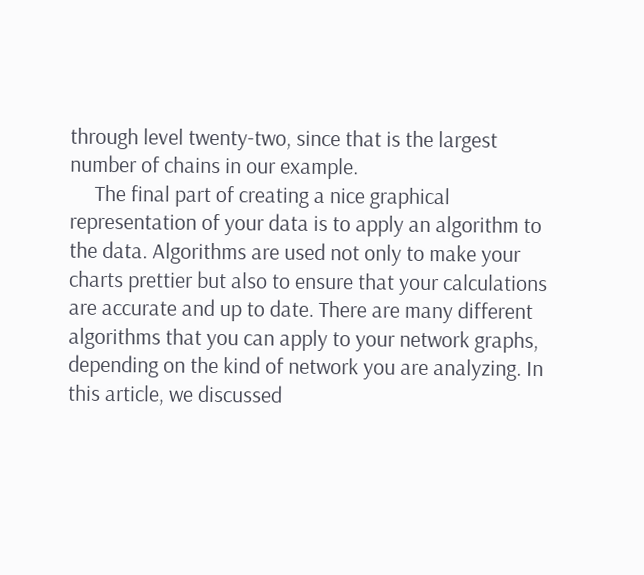through level twenty-two, since that is the largest number of chains in our example.
     The final part of creating a nice graphical representation of your data is to apply an algorithm to the data. Algorithms are used not only to make your charts prettier but also to ensure that your calculations are accurate and up to date. There are many different algorithms that you can apply to your network graphs, depending on the kind of network you are analyzing. In this article, we discussed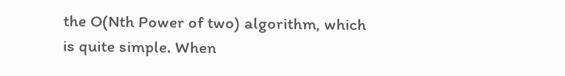the O(Nth Power of two) algorithm, which is quite simple. When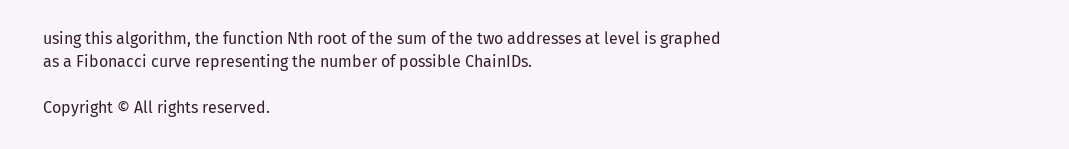using this algorithm, the function Nth root of the sum of the two addresses at level is graphed as a Fibonacci curve representing the number of possible ChainIDs.

Copyright © All rights reserved.